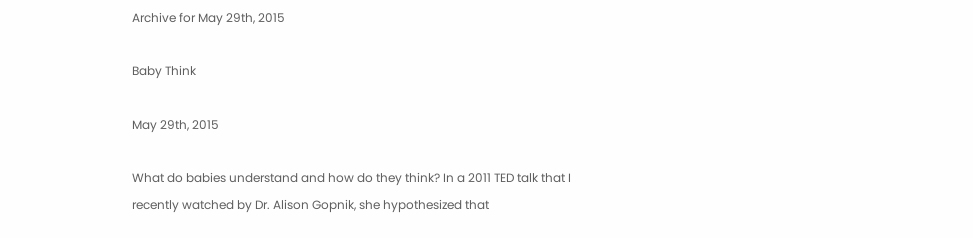Archive for May 29th, 2015

Baby Think

May 29th, 2015

What do babies understand and how do they think? In a 2011 TED talk that I recently watched by Dr. Alison Gopnik, she hypothesized that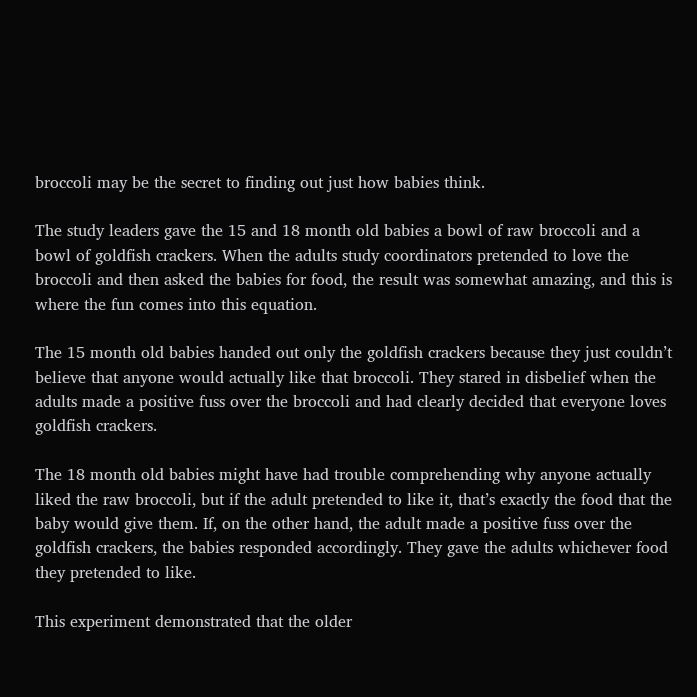broccoli may be the secret to finding out just how babies think.

The study leaders gave the 15 and 18 month old babies a bowl of raw broccoli and a bowl of goldfish crackers. When the adults study coordinators pretended to love the broccoli and then asked the babies for food, the result was somewhat amazing, and this is where the fun comes into this equation.

The 15 month old babies handed out only the goldfish crackers because they just couldn’t believe that anyone would actually like that broccoli. They stared in disbelief when the adults made a positive fuss over the broccoli and had clearly decided that everyone loves goldfish crackers.

The 18 month old babies might have had trouble comprehending why anyone actually liked the raw broccoli, but if the adult pretended to like it, that’s exactly the food that the baby would give them. If, on the other hand, the adult made a positive fuss over the goldfish crackers, the babies responded accordingly. They gave the adults whichever food they pretended to like.

This experiment demonstrated that the older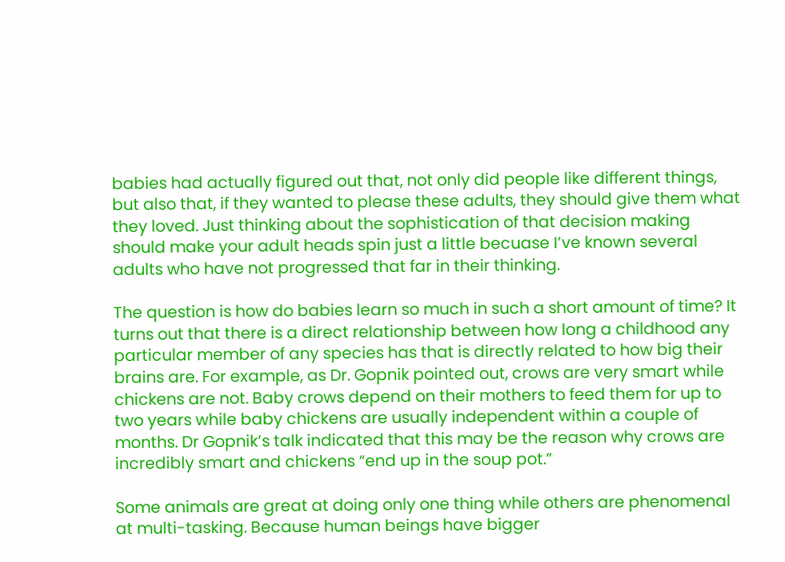babies had actually figured out that, not only did people like different things, but also that, if they wanted to please these adults, they should give them what they loved. Just thinking about the sophistication of that decision making should make your adult heads spin just a little becuase I’ve known several adults who have not progressed that far in their thinking.

The question is how do babies learn so much in such a short amount of time? It turns out that there is a direct relationship between how long a childhood any particular member of any species has that is directly related to how big their brains are. For example, as Dr. Gopnik pointed out, crows are very smart while chickens are not. Baby crows depend on their mothers to feed them for up to two years while baby chickens are usually independent within a couple of months. Dr Gopnik’s talk indicated that this may be the reason why crows are incredibly smart and chickens “end up in the soup pot.”

Some animals are great at doing only one thing while others are phenomenal at multi-tasking. Because human beings have bigger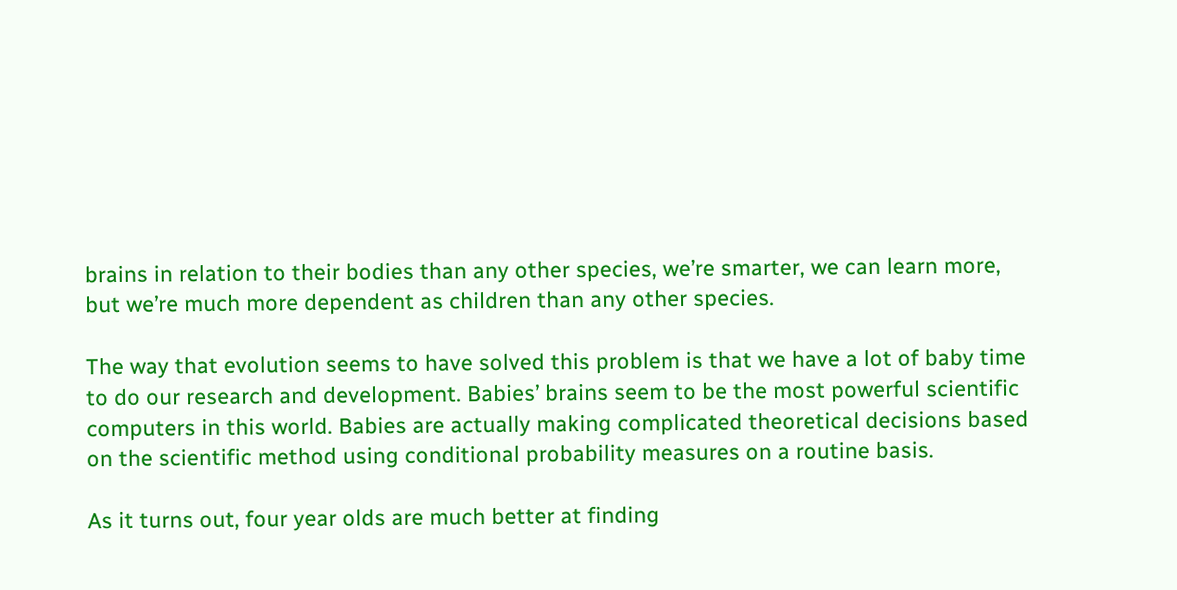brains in relation to their bodies than any other species, we’re smarter, we can learn more, but we’re much more dependent as children than any other species.

The way that evolution seems to have solved this problem is that we have a lot of baby time to do our research and development. Babies’ brains seem to be the most powerful scientific computers in this world. Babies are actually making complicated theoretical decisions based on the scientific method using conditional probability measures on a routine basis.

As it turns out, four year olds are much better at finding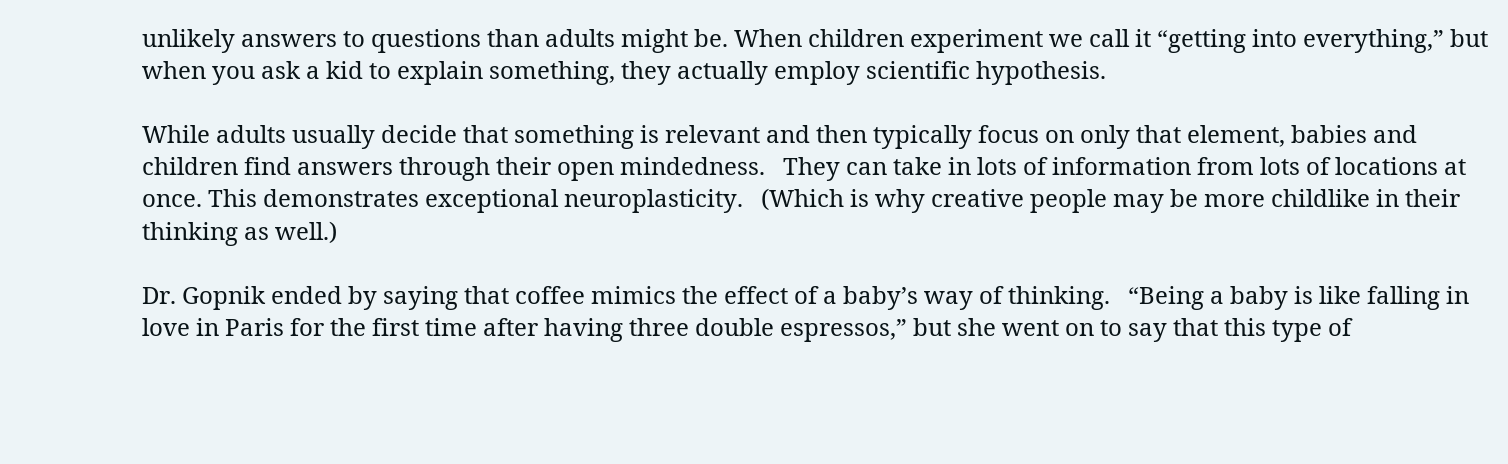unlikely answers to questions than adults might be. When children experiment we call it “getting into everything,” but when you ask a kid to explain something, they actually employ scientific hypothesis.

While adults usually decide that something is relevant and then typically focus on only that element, babies and children find answers through their open mindedness.   They can take in lots of information from lots of locations at once. This demonstrates exceptional neuroplasticity.   (Which is why creative people may be more childlike in their thinking as well.)

Dr. Gopnik ended by saying that coffee mimics the effect of a baby’s way of thinking.   “Being a baby is like falling in love in Paris for the first time after having three double espressos,” but she went on to say that this type of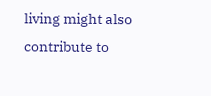living might also contribute to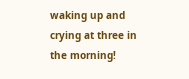waking up and crying at three in the morning!